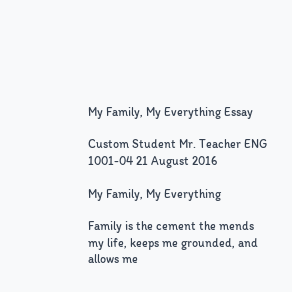My Family, My Everything Essay

Custom Student Mr. Teacher ENG 1001-04 21 August 2016

My Family, My Everything

Family is the cement the mends my life, keeps me grounded, and allows me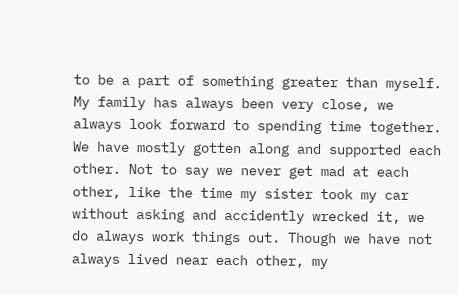to be a part of something greater than myself. My family has always been very close, we always look forward to spending time together. We have mostly gotten along and supported each other. Not to say we never get mad at each other, like the time my sister took my car without asking and accidently wrecked it, we do always work things out. Though we have not always lived near each other, my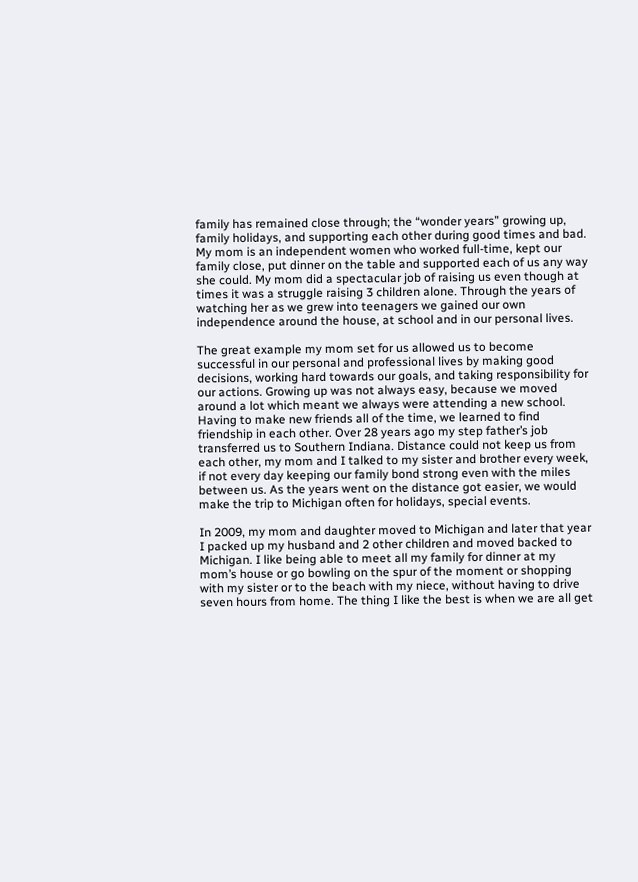family has remained close through; the “wonder years” growing up, family holidays, and supporting each other during good times and bad. My mom is an independent women who worked full-time, kept our family close, put dinner on the table and supported each of us any way she could. My mom did a spectacular job of raising us even though at times it was a struggle raising 3 children alone. Through the years of watching her as we grew into teenagers we gained our own independence around the house, at school and in our personal lives.

The great example my mom set for us allowed us to become successful in our personal and professional lives by making good decisions, working hard towards our goals, and taking responsibility for our actions. Growing up was not always easy, because we moved around a lot which meant we always were attending a new school. Having to make new friends all of the time, we learned to find friendship in each other. Over 28 years ago my step father’s job transferred us to Southern Indiana. Distance could not keep us from each other, my mom and I talked to my sister and brother every week, if not every day keeping our family bond strong even with the miles between us. As the years went on the distance got easier, we would make the trip to Michigan often for holidays, special events.

In 2009, my mom and daughter moved to Michigan and later that year I packed up my husband and 2 other children and moved backed to Michigan. I like being able to meet all my family for dinner at my mom’s house or go bowling on the spur of the moment or shopping with my sister or to the beach with my niece, without having to drive seven hours from home. The thing I like the best is when we are all get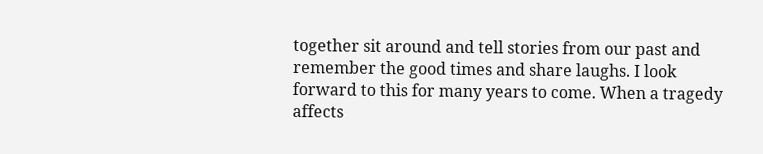together sit around and tell stories from our past and remember the good times and share laughs. I look forward to this for many years to come. When a tragedy affects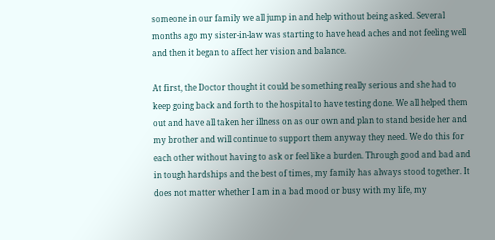someone in our family we all jump in and help without being asked. Several months ago my sister-in-law was starting to have head aches and not feeling well and then it began to affect her vision and balance.

At first, the Doctor thought it could be something really serious and she had to keep going back and forth to the hospital to have testing done. We all helped them out and have all taken her illness on as our own and plan to stand beside her and my brother and will continue to support them anyway they need. We do this for each other without having to ask or feel like a burden. Through good and bad and in tough hardships and the best of times, my family has always stood together. It does not matter whether I am in a bad mood or busy with my life, my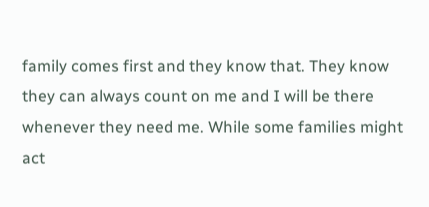family comes first and they know that. They know they can always count on me and I will be there whenever they need me. While some families might act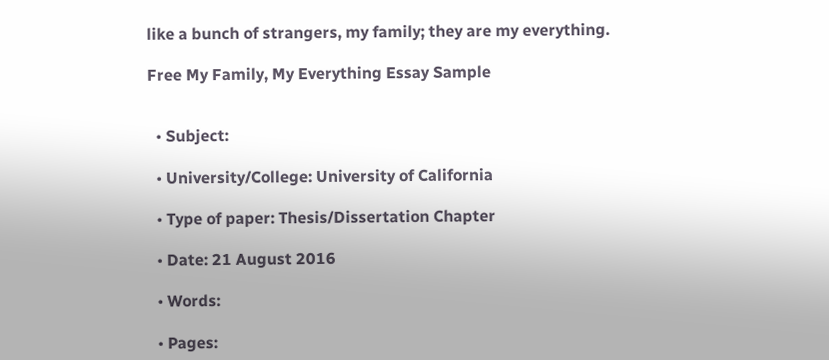like a bunch of strangers, my family; they are my everything.

Free My Family, My Everything Essay Sample


  • Subject:

  • University/College: University of California

  • Type of paper: Thesis/Dissertation Chapter

  • Date: 21 August 2016

  • Words:

  • Pages: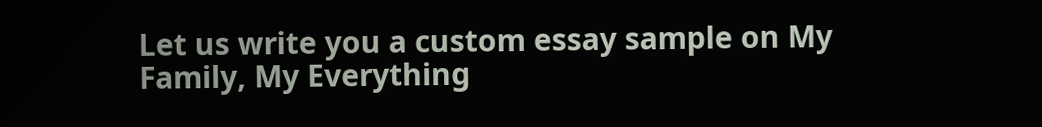Let us write you a custom essay sample on My Family, My Everything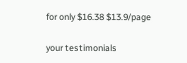for only $16.38 $13.9/page

your testimonials